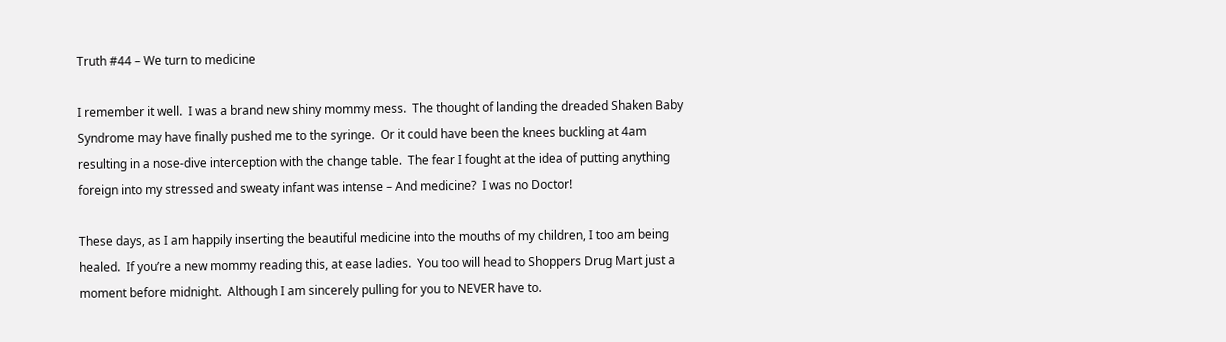Truth #44 – We turn to medicine

I remember it well.  I was a brand new shiny mommy mess.  The thought of landing the dreaded Shaken Baby Syndrome may have finally pushed me to the syringe.  Or it could have been the knees buckling at 4am resulting in a nose-dive interception with the change table.  The fear I fought at the idea of putting anything foreign into my stressed and sweaty infant was intense – And medicine?  I was no Doctor!

These days, as I am happily inserting the beautiful medicine into the mouths of my children, I too am being healed.  If you’re a new mommy reading this, at ease ladies.  You too will head to Shoppers Drug Mart just a moment before midnight.  Although I am sincerely pulling for you to NEVER have to.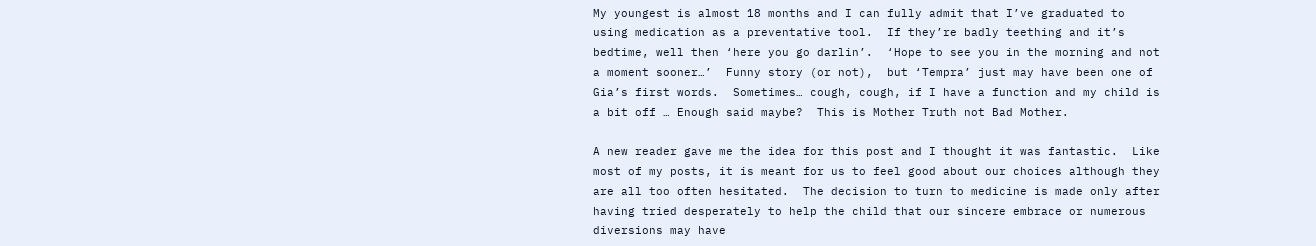My youngest is almost 18 months and I can fully admit that I’ve graduated to using medication as a preventative tool.  If they’re badly teething and it’s bedtime, well then ‘here you go darlin’.  ‘Hope to see you in the morning and not a moment sooner…’  Funny story (or not),  but ‘Tempra’ just may have been one of Gia’s first words.  Sometimes… cough, cough, if I have a function and my child is a bit off … Enough said maybe?  This is Mother Truth not Bad Mother.

A new reader gave me the idea for this post and I thought it was fantastic.  Like most of my posts, it is meant for us to feel good about our choices although they are all too often hesitated.  The decision to turn to medicine is made only after having tried desperately to help the child that our sincere embrace or numerous diversions may have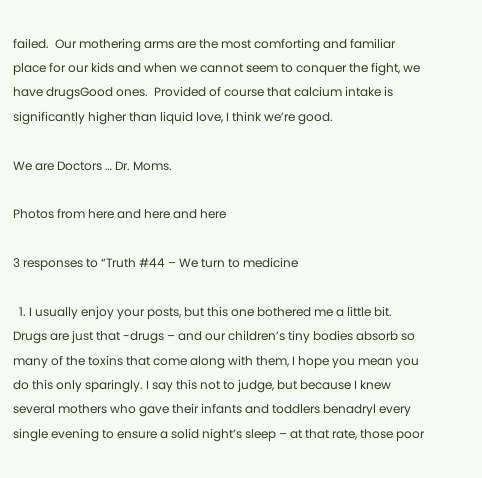failed.  Our mothering arms are the most comforting and familiar place for our kids and when we cannot seem to conquer the fight, we have drugsGood ones.  Provided of course that calcium intake is significantly higher than liquid love, I think we’re good.

We are Doctors … Dr. Moms.

Photos from here and here and here

3 responses to “Truth #44 – We turn to medicine

  1. I usually enjoy your posts, but this one bothered me a little bit. Drugs are just that -drugs – and our children’s tiny bodies absorb so many of the toxins that come along with them, I hope you mean you do this only sparingly. I say this not to judge, but because I knew several mothers who gave their infants and toddlers benadryl every single evening to ensure a solid night’s sleep – at that rate, those poor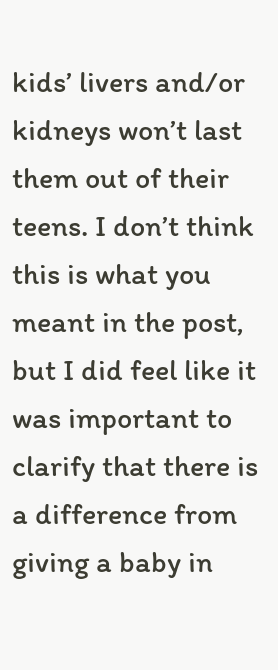kids’ livers and/or kidneys won’t last them out of their teens. I don’t think this is what you meant in the post, but I did feel like it was important to clarify that there is a difference from giving a baby in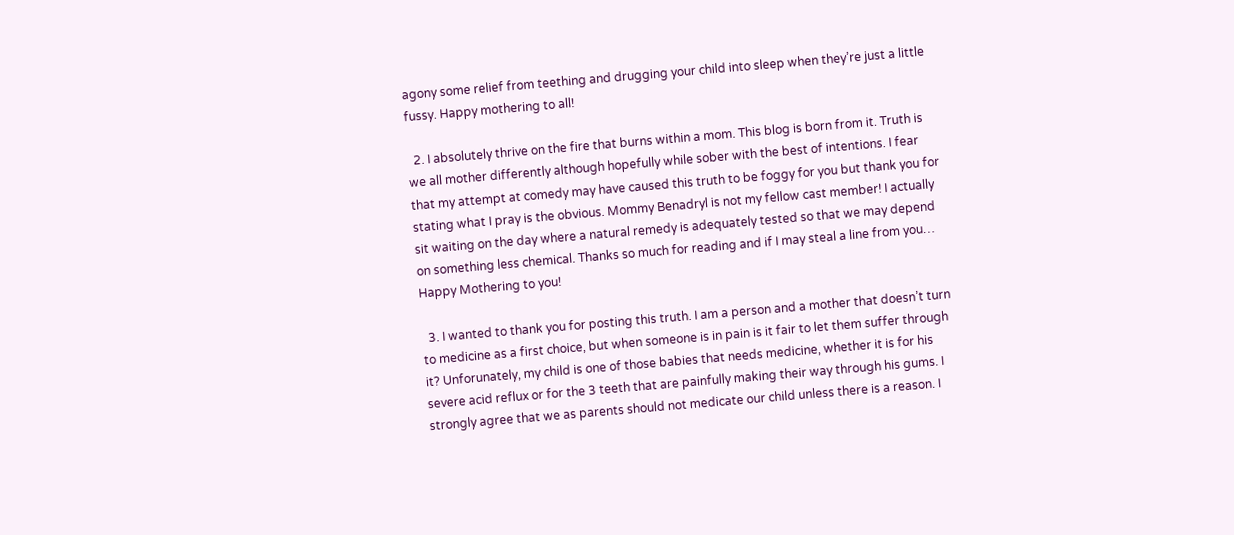agony some relief from teething and drugging your child into sleep when they’re just a little fussy. Happy mothering to all!

  2. I absolutely thrive on the fire that burns within a mom. This blog is born from it. Truth is we all mother differently although hopefully while sober with the best of intentions. I fear that my attempt at comedy may have caused this truth to be foggy for you but thank you for stating what I pray is the obvious. Mommy Benadryl is not my fellow cast member! I actually sit waiting on the day where a natural remedy is adequately tested so that we may depend on something less chemical. Thanks so much for reading and if I may steal a line from you… Happy Mothering to you!

  3. I wanted to thank you for posting this truth. I am a person and a mother that doesn’t turn to medicine as a first choice, but when someone is in pain is it fair to let them suffer through it? Unforunately, my child is one of those babies that needs medicine, whether it is for his severe acid reflux or for the 3 teeth that are painfully making their way through his gums. I strongly agree that we as parents should not medicate our child unless there is a reason. I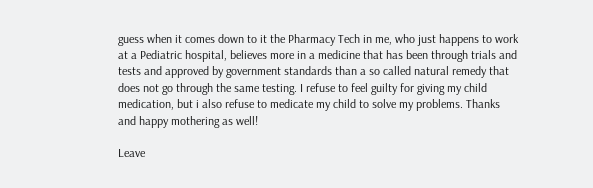guess when it comes down to it the Pharmacy Tech in me, who just happens to work at a Pediatric hospital, believes more in a medicine that has been through trials and tests and approved by government standards than a so called natural remedy that does not go through the same testing. I refuse to feel guilty for giving my child medication, but i also refuse to medicate my child to solve my problems. Thanks and happy mothering as well!

Leave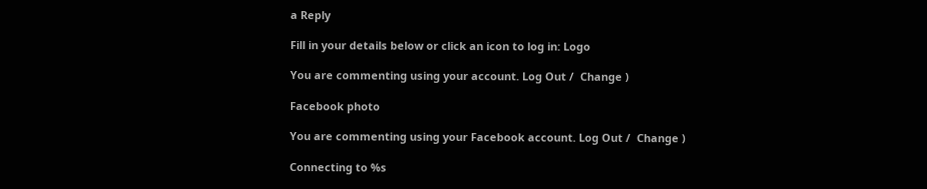a Reply

Fill in your details below or click an icon to log in: Logo

You are commenting using your account. Log Out /  Change )

Facebook photo

You are commenting using your Facebook account. Log Out /  Change )

Connecting to %s